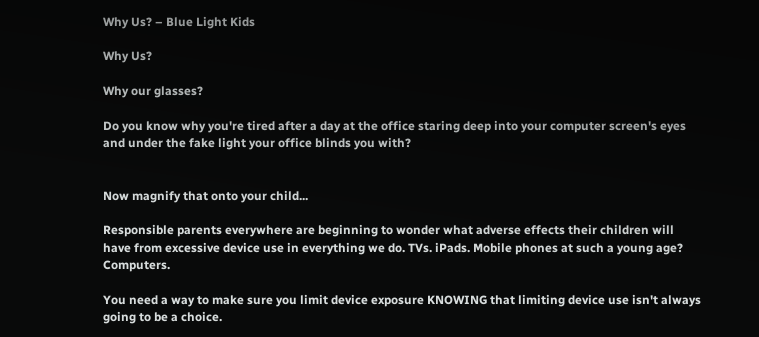Why Us? – Blue Light Kids

Why Us?

Why our glasses?

Do you know why you're tired after a day at the office staring deep into your computer screen's eyes and under the fake light your office blinds you with?


Now magnify that onto your child...

Responsible parents everywhere are beginning to wonder what adverse effects their children will have from excessive device use in everything we do. TVs. iPads. Mobile phones at such a young age? Computers.

You need a way to make sure you limit device exposure KNOWING that limiting device use isn't always going to be a choice.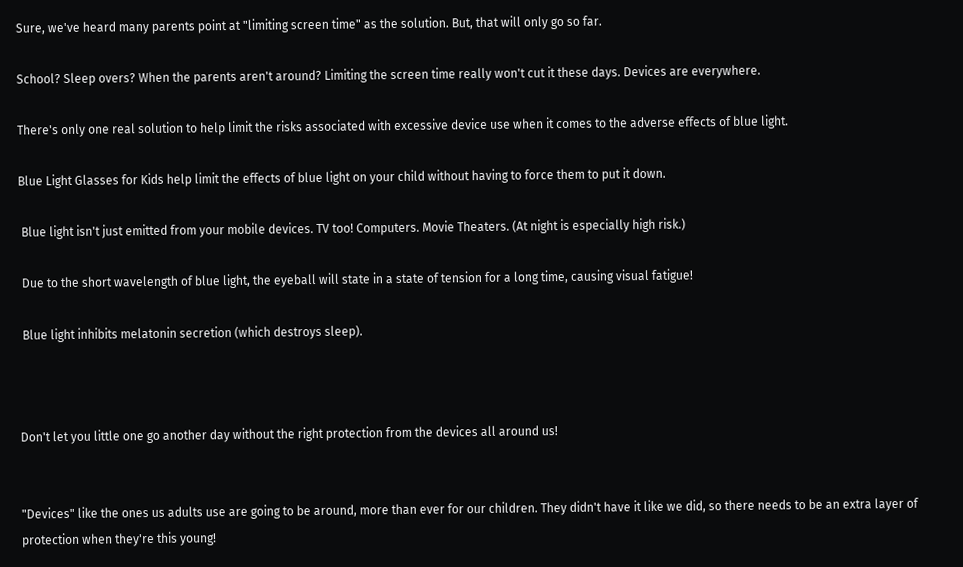Sure, we've heard many parents point at "limiting screen time" as the solution. But, that will only go so far.

School? Sleep overs? When the parents aren't around? Limiting the screen time really won't cut it these days. Devices are everywhere.

There's only one real solution to help limit the risks associated with excessive device use when it comes to the adverse effects of blue light.

Blue Light Glasses for Kids help limit the effects of blue light on your child without having to force them to put it down.

 Blue light isn't just emitted from your mobile devices. TV too! Computers. Movie Theaters. (At night is especially high risk.)

 Due to the short wavelength of blue light, the eyeball will state in a state of tension for a long time, causing visual fatigue!

 Blue light inhibits melatonin secretion (which destroys sleep).



Don't let you little one go another day without the right protection from the devices all around us!


"Devices" like the ones us adults use are going to be around, more than ever for our children. They didn't have it like we did, so there needs to be an extra layer of protection when they're this young!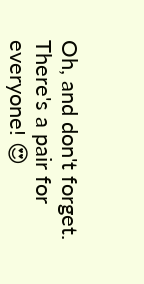Oh, and don't forget. There's a pair for everyone! 😍